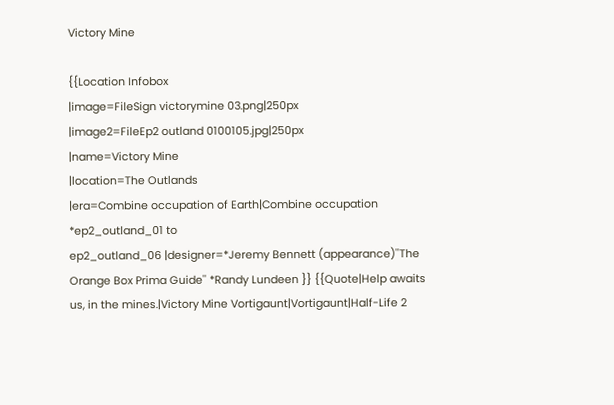Victory Mine

{{Location Infobox
|image=FileSign victorymine 03.png|250px
|image2=FileEp2 outland 0100105.jpg|250px
|name=Victory Mine
|location=The Outlands
|era=Combine occupation of Earth|Combine occupation
*ep2_outland_01 to
ep2_outland_06 |designer=*Jeremy Bennett (appearance)''The Orange Box Prima Guide'' *Randy Lundeen }} {{Quote|Help awaits us, in the mines.|Victory Mine Vortigaunt|Vortigaunt|Half-Life 2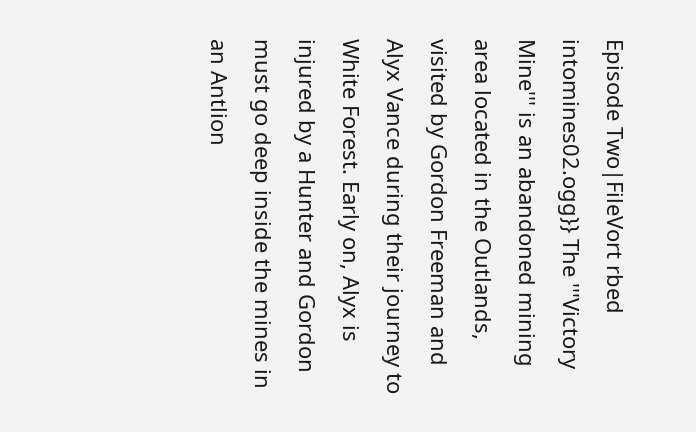Episode Two|FileVort rbed intomines02.ogg}} The '''Victory Mine''' is an abandoned mining area located in the Outlands, visited by Gordon Freeman and Alyx Vance during their journey to White Forest. Early on, Alyx is injured by a Hunter and Gordon must go deep inside the mines in an Antlion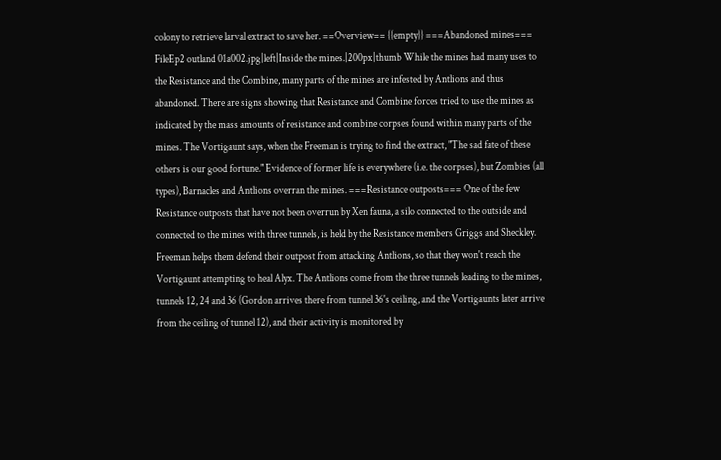colony to retrieve larval extract to save her. ==Overview== {{empty}} ===Abandoned mines=== FileEp2 outland 01a002.jpg|left|Inside the mines.|200px|thumb While the mines had many uses to the Resistance and the Combine, many parts of the mines are infested by Antlions and thus abandoned. There are signs showing that Resistance and Combine forces tried to use the mines as indicated by the mass amounts of resistance and combine corpses found within many parts of the mines. The Vortigaunt says, when the Freeman is trying to find the extract, "The sad fate of these others is our good fortune." Evidence of former life is everywhere (i.e. the corpses), but Zombies (all types), Barnacles and Antlions overran the mines. ===Resistance outposts=== One of the few Resistance outposts that have not been overrun by Xen fauna, a silo connected to the outside and connected to the mines with three tunnels, is held by the Resistance members Griggs and Sheckley. Freeman helps them defend their outpost from attacking Antlions, so that they won't reach the Vortigaunt attempting to heal Alyx. The Antlions come from the three tunnels leading to the mines, tunnels 12, 24 and 36 (Gordon arrives there from tunnel 36's ceiling, and the Vortigaunts later arrive from the ceiling of tunnel 12), and their activity is monitored by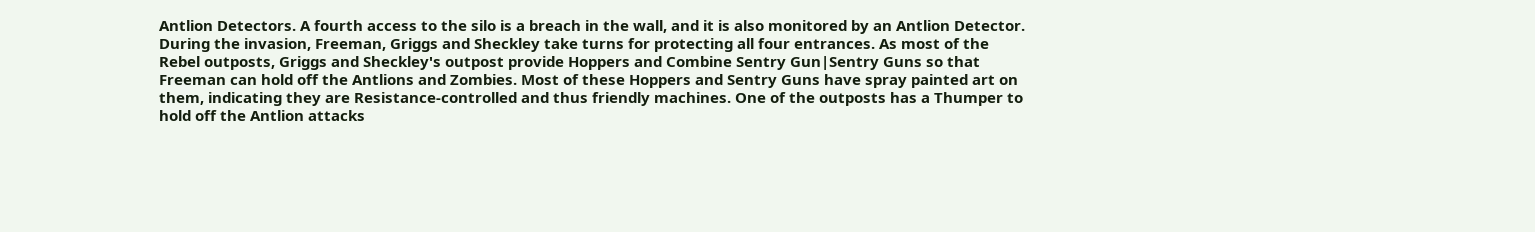Antlion Detectors. A fourth access to the silo is a breach in the wall, and it is also monitored by an Antlion Detector. During the invasion, Freeman, Griggs and Sheckley take turns for protecting all four entrances. As most of the Rebel outposts, Griggs and Sheckley's outpost provide Hoppers and Combine Sentry Gun|Sentry Guns so that Freeman can hold off the Antlions and Zombies. Most of these Hoppers and Sentry Guns have spray painted art on them, indicating they are Resistance-controlled and thus friendly machines. One of the outposts has a Thumper to hold off the Antlion attacks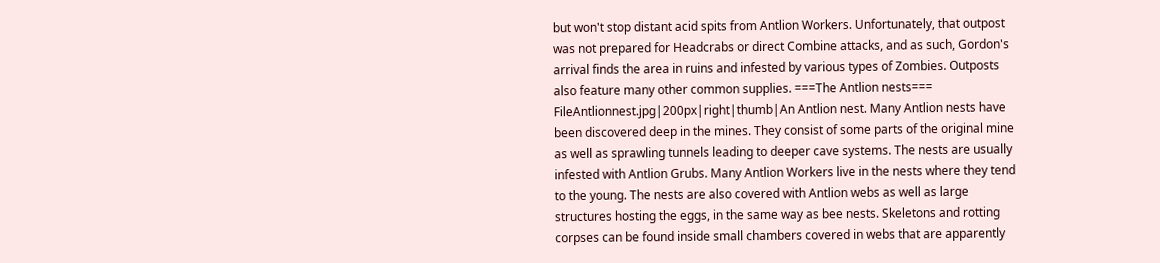but won't stop distant acid spits from Antlion Workers. Unfortunately, that outpost was not prepared for Headcrabs or direct Combine attacks, and as such, Gordon's arrival finds the area in ruins and infested by various types of Zombies. Outposts also feature many other common supplies. ===The Antlion nests=== FileAntlionnest.jpg|200px|right|thumb|An Antlion nest. Many Antlion nests have been discovered deep in the mines. They consist of some parts of the original mine as well as sprawling tunnels leading to deeper cave systems. The nests are usually infested with Antlion Grubs. Many Antlion Workers live in the nests where they tend to the young. The nests are also covered with Antlion webs as well as large structures hosting the eggs, in the same way as bee nests. Skeletons and rotting corpses can be found inside small chambers covered in webs that are apparently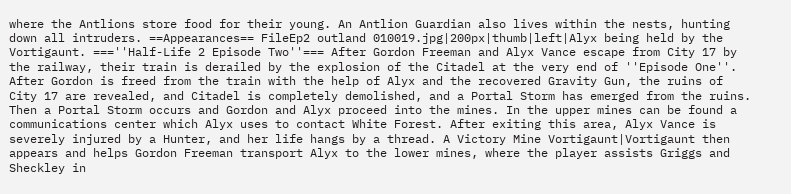where the Antlions store food for their young. An Antlion Guardian also lives within the nests, hunting down all intruders. ==Appearances== FileEp2 outland 010019.jpg|200px|thumb|left|Alyx being held by the Vortigaunt. ===''Half-Life 2 Episode Two''=== After Gordon Freeman and Alyx Vance escape from City 17 by the railway, their train is derailed by the explosion of the Citadel at the very end of ''Episode One''. After Gordon is freed from the train with the help of Alyx and the recovered Gravity Gun, the ruins of City 17 are revealed, and Citadel is completely demolished, and a Portal Storm has emerged from the ruins. Then a Portal Storm occurs and Gordon and Alyx proceed into the mines. In the upper mines can be found a communications center which Alyx uses to contact White Forest. After exiting this area, Alyx Vance is severely injured by a Hunter, and her life hangs by a thread. A Victory Mine Vortigaunt|Vortigaunt then appears and helps Gordon Freeman transport Alyx to the lower mines, where the player assists Griggs and Sheckley in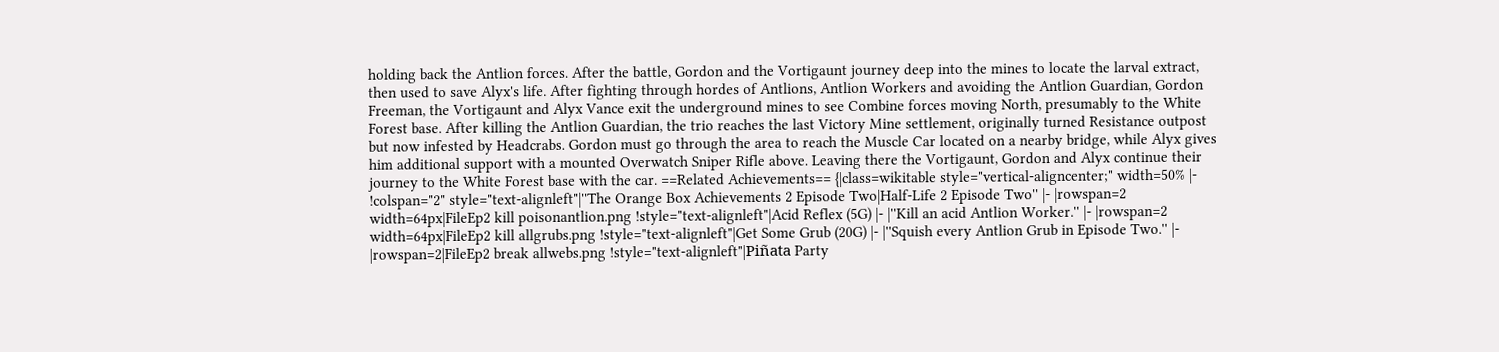holding back the Antlion forces. After the battle, Gordon and the Vortigaunt journey deep into the mines to locate the larval extract, then used to save Alyx's life. After fighting through hordes of Antlions, Antlion Workers and avoiding the Antlion Guardian, Gordon Freeman, the Vortigaunt and Alyx Vance exit the underground mines to see Combine forces moving North, presumably to the White Forest base. After killing the Antlion Guardian, the trio reaches the last Victory Mine settlement, originally turned Resistance outpost but now infested by Headcrabs. Gordon must go through the area to reach the Muscle Car located on a nearby bridge, while Alyx gives him additional support with a mounted Overwatch Sniper Rifle above. Leaving there the Vortigaunt, Gordon and Alyx continue their journey to the White Forest base with the car. ==Related Achievements== {|class=wikitable style="vertical-aligncenter;" width=50% |- !colspan="2" style="text-alignleft"|''The Orange Box Achievements 2 Episode Two|Half-Life 2 Episode Two'' |- |rowspan=2 width=64px|FileEp2 kill poisonantlion.png !style="text-alignleft"|Acid Reflex (5G) |- |''Kill an acid Antlion Worker.'' |- |rowspan=2 width=64px|FileEp2 kill allgrubs.png !style="text-alignleft"|Get Some Grub (20G) |- |''Squish every Antlion Grub in Episode Two.'' |- |rowspan=2|FileEp2 break allwebs.png !style="text-alignleft"|Piñata Party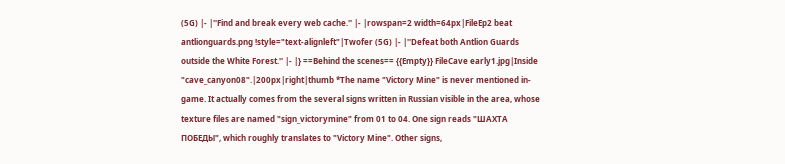(5G) |- |''Find and break every web cache.'' |- |rowspan=2 width=64px|FileEp2 beat antlionguards.png !style="text-alignleft"|Twofer (5G) |- |''Defeat both Antlion Guards outside the White Forest.'' |- |} ==Behind the scenes== {{Empty}} FileCave early1.jpg|Inside "cave_canyon08".|200px|right|thumb *The name "Victory Mine" is never mentioned in-game. It actually comes from the several signs written in Russian visible in the area, whose texture files are named "sign_victorymine" from 01 to 04. One sign reads "ШАХТА ПОБЕДЫ", which roughly translates to "Victory Mine". Other signs,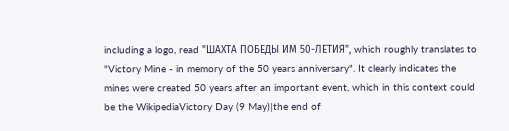including a logo, read "ШАХТА ПОБЕДЫ ИМ 50-ЛЕТИЯ", which roughly translates to "Victory Mine - in memory of the 50 years anniversary". It clearly indicates the mines were created 50 years after an important event, which in this context could be the WikipediaVictory Day (9 May)|the end of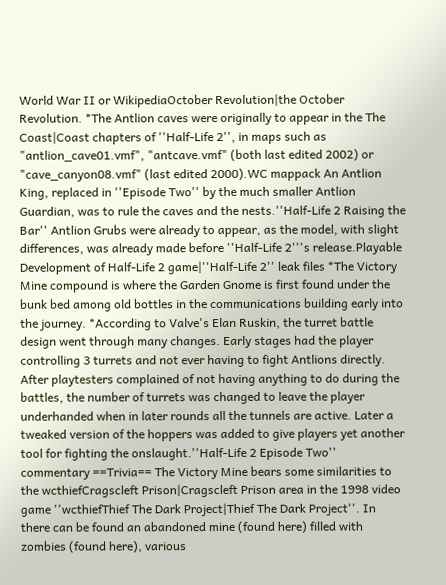World War II or WikipediaOctober Revolution|the October Revolution. *The Antlion caves were originally to appear in the The Coast|Coast chapters of ''Half-Life 2'', in maps such as "antlion_cave01.vmf", "antcave.vmf" (both last edited 2002) or "cave_canyon08.vmf" (last edited 2000).WC mappack An Antlion King, replaced in ''Episode Two'' by the much smaller Antlion Guardian, was to rule the caves and the nests.''Half-Life 2 Raising the Bar'' Antlion Grubs were already to appear, as the model, with slight differences, was already made before ''Half-Life 2'''s release.Playable Development of Half-Life 2 game|''Half-Life 2'' leak files *The Victory Mine compound is where the Garden Gnome is first found under the bunk bed among old bottles in the communications building early into the journey. *According to Valve's Elan Ruskin, the turret battle design went through many changes. Early stages had the player controlling 3 turrets and not ever having to fight Antlions directly. After playtesters complained of not having anything to do during the battles, the number of turrets was changed to leave the player underhanded when in later rounds all the tunnels are active. Later a tweaked version of the hoppers was added to give players yet another tool for fighting the onslaught.''Half-Life 2 Episode Two'' commentary ==Trivia== The Victory Mine bears some similarities to the wcthiefCragscleft Prison|Cragscleft Prison area in the 1998 video game ''wcthiefThief The Dark Project|Thief The Dark Project''. In there can be found an abandoned mine (found here) filled with zombies (found here), various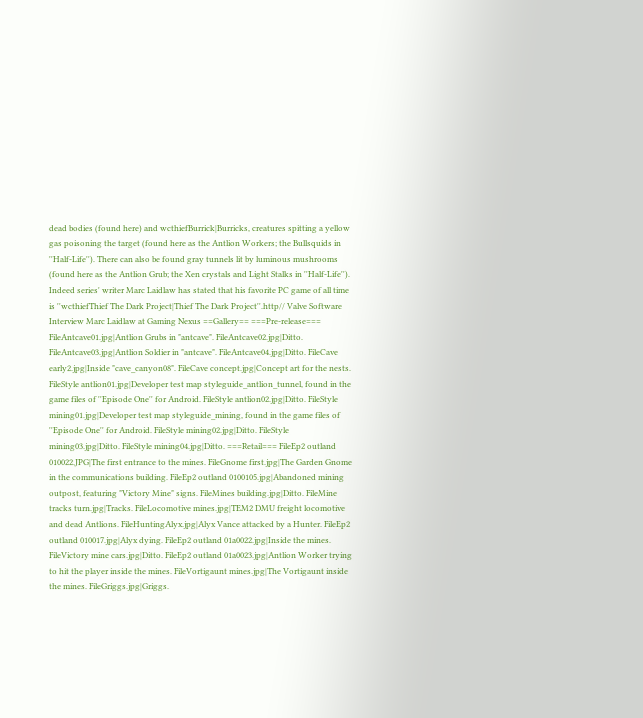dead bodies (found here) and wcthiefBurrick|Burricks, creatures spitting a yellow gas poisoning the target (found here as the Antlion Workers; the Bullsquids in ''Half-Life''). There can also be found gray tunnels lit by luminous mushrooms (found here as the Antlion Grub; the Xen crystals and Light Stalks in ''Half-Life''). Indeed series' writer Marc Laidlaw has stated that his favorite PC game of all time is ''wcthiefThief The Dark Project|Thief The Dark Project''.http// Valve Software Interview Marc Laidlaw at Gaming Nexus ==Gallery== ===Pre-release=== FileAntcave01.jpg|Antlion Grubs in "antcave". FileAntcave02.jpg|Ditto. FileAntcave03.jpg|Antlion Soldier in "antcave". FileAntcave04.jpg|Ditto. FileCave early2.jpg|Inside "cave_canyon08". FileCave concept.jpg|Concept art for the nests. FileStyle antlion01.jpg|Developer test map styleguide_antlion_tunnel, found in the game files of ''Episode One'' for Android. FileStyle antlion02.jpg|Ditto. FileStyle mining01.jpg|Developer test map styleguide_mining, found in the game files of ''Episode One'' for Android. FileStyle mining02.jpg|Ditto. FileStyle mining03.jpg|Ditto. FileStyle mining04.jpg|Ditto. ===Retail=== FileEp2 outland 010022.JPG|The first entrance to the mines. FileGnome first.jpg|The Garden Gnome in the communications building. FileEp2 outland 0100105.jpg|Abandoned mining outpost, featuring "Victory Mine" signs. FileMines building.jpg|Ditto. FileMine tracks turn.jpg|Tracks. FileLocomotive mines.jpg|TEM2 DMU freight locomotive and dead Antlions. FileHuntingAlyx.jpg|Alyx Vance attacked by a Hunter. FileEp2 outland 010017.jpg|Alyx dying. FileEp2 outland 01a0022.jpg|Inside the mines. FileVictory mine cars.jpg|Ditto. FileEp2 outland 01a0023.jpg|Antlion Worker trying to hit the player inside the mines. FileVortigaunt mines.jpg|The Vortigaunt inside the mines. FileGriggs.jpg|Griggs.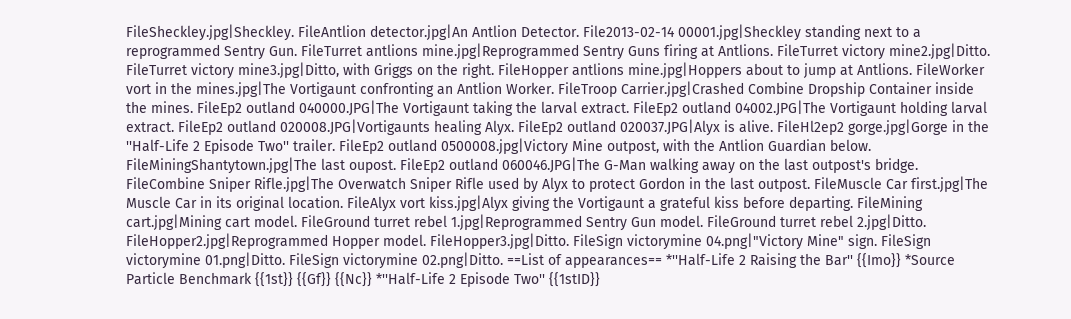FileSheckley.jpg|Sheckley. FileAntlion detector.jpg|An Antlion Detector. File2013-02-14 00001.jpg|Sheckley standing next to a reprogrammed Sentry Gun. FileTurret antlions mine.jpg|Reprogrammed Sentry Guns firing at Antlions. FileTurret victory mine2.jpg|Ditto. FileTurret victory mine3.jpg|Ditto, with Griggs on the right. FileHopper antlions mine.jpg|Hoppers about to jump at Antlions. FileWorker vort in the mines.jpg|The Vortigaunt confronting an Antlion Worker. FileTroop Carrier.jpg|Crashed Combine Dropship Container inside the mines. FileEp2 outland 040000.JPG|The Vortigaunt taking the larval extract. FileEp2 outland 04002.JPG|The Vortigaunt holding larval extract. FileEp2 outland 020008.JPG|Vortigaunts healing Alyx. FileEp2 outland 020037.JPG|Alyx is alive. FileHl2ep2 gorge.jpg|Gorge in the ''Half-Life 2 Episode Two'' trailer. FileEp2 outland 0500008.jpg|Victory Mine outpost, with the Antlion Guardian below. FileMiningShantytown.jpg|The last oupost. FileEp2 outland 060046.JPG|The G-Man walking away on the last outpost's bridge. FileCombine Sniper Rifle.jpg|The Overwatch Sniper Rifle used by Alyx to protect Gordon in the last outpost. FileMuscle Car first.jpg|The Muscle Car in its original location. FileAlyx vort kiss.jpg|Alyx giving the Vortigaunt a grateful kiss before departing. FileMining cart.jpg|Mining cart model. FileGround turret rebel 1.jpg|Reprogrammed Sentry Gun model. FileGround turret rebel 2.jpg|Ditto. FileHopper2.jpg|Reprogrammed Hopper model. FileHopper3.jpg|Ditto. FileSign victorymine 04.png|"Victory Mine" sign. FileSign victorymine 01.png|Ditto. FileSign victorymine 02.png|Ditto. ==List of appearances== *''Half-Life 2 Raising the Bar'' {{Imo}} *Source Particle Benchmark {{1st}} {{Gf}} {{Nc}} *''Half-Life 2 Episode Two'' {{1stID}}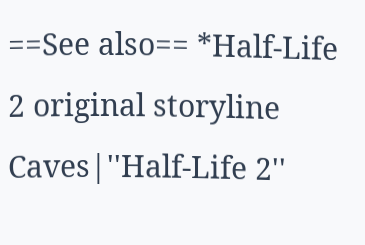==See also== *Half-Life 2 original storyline Caves|''Half-Life 2''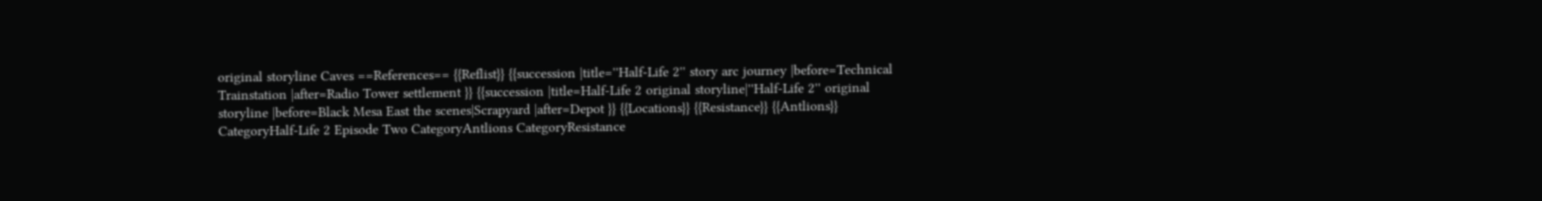original storyline Caves ==References== {{Reflist}} {{succession |title=''Half-Life 2'' story arc journey |before=Technical Trainstation |after=Radio Tower settlement }} {{succession |title=Half-Life 2 original storyline|''Half-Life 2'' original storyline |before=Black Mesa East the scenes|Scrapyard |after=Depot }} {{Locations}} {{Resistance}} {{Antlions}} CategoryHalf-Life 2 Episode Two CategoryAntlions CategoryResistance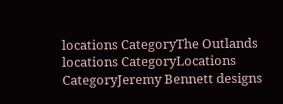locations CategoryThe Outlands locations CategoryLocations CategoryJeremy Bennett designs